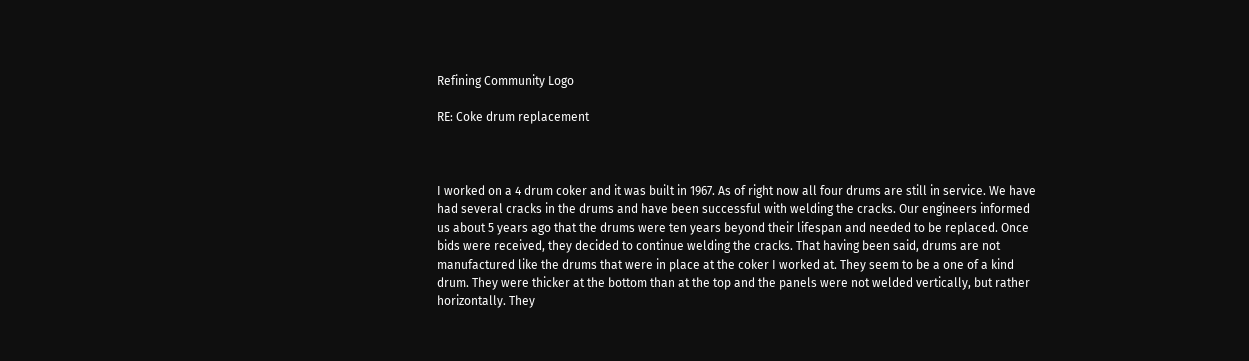Refining Community Logo

RE: Coke drum replacement



I worked on a 4 drum coker and it was built in 1967. As of right now all four drums are still in service. We have had several cracks in the drums and have been successful with welding the cracks. Our engineers informed us about 5 years ago that the drums were ten years beyond their lifespan and needed to be replaced. Once bids were received, they decided to continue welding the cracks. That having been said, drums are not manufactured like the drums that were in place at the coker I worked at. They seem to be a one of a kind drum. They were thicker at the bottom than at the top and the panels were not welded vertically, but rather horizontally. They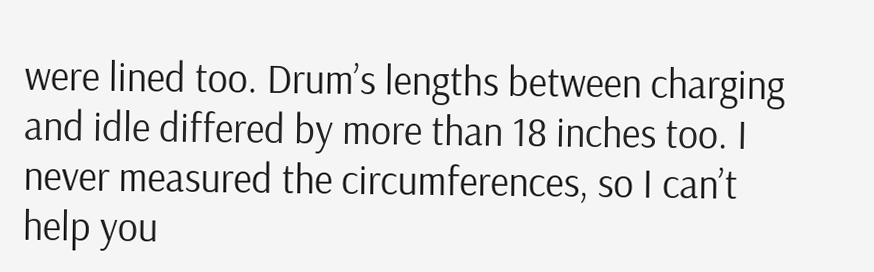were lined too. Drum’s lengths between charging and idle differed by more than 18 inches too. I never measured the circumferences, so I can’t help you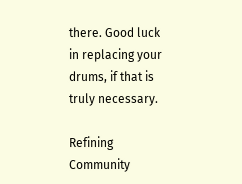there. Good luck in replacing your drums, if that is truly necessary.

Refining Community